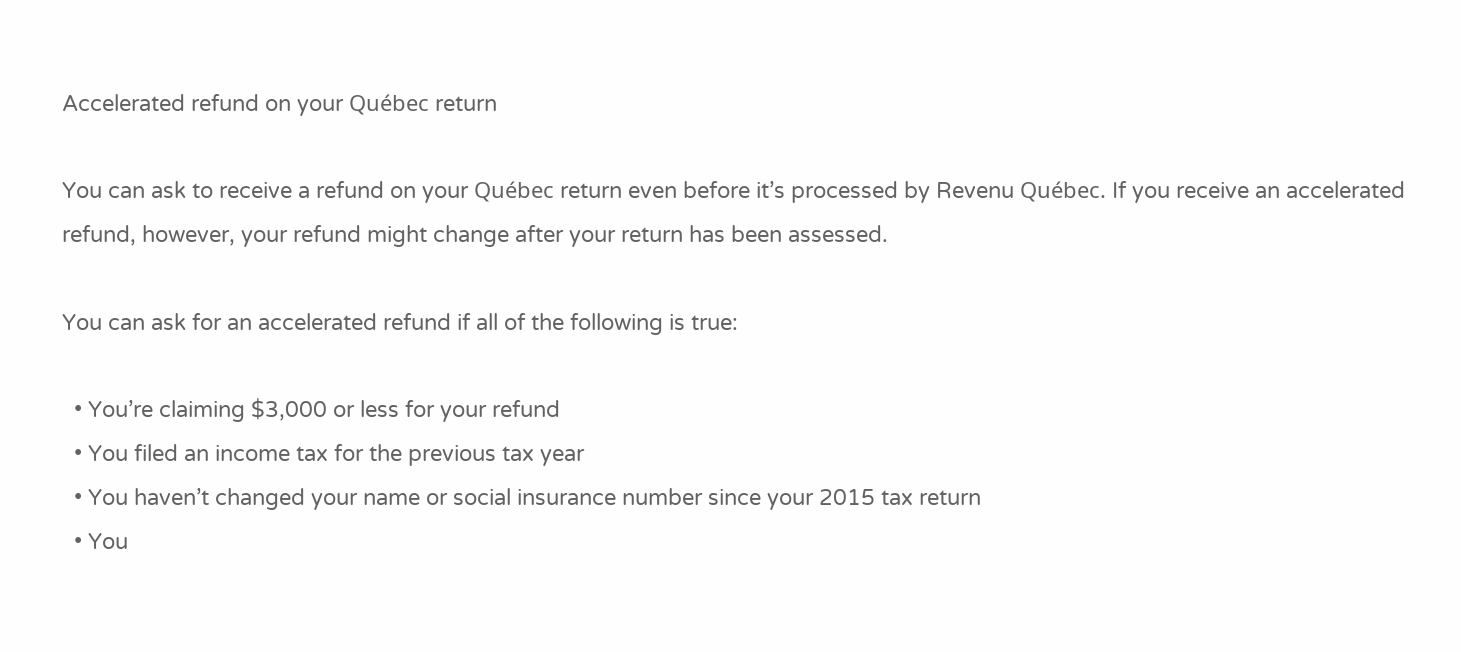Accelerated refund on your Québec return

You can ask to receive a refund on your Québec return even before it’s processed by Revenu Québec. If you receive an accelerated refund, however, your refund might change after your return has been assessed.

You can ask for an accelerated refund if all of the following is true:

  • You’re claiming $3,000 or less for your refund
  • You filed an income tax for the previous tax year
  • You haven’t changed your name or social insurance number since your 2015 tax return
  • You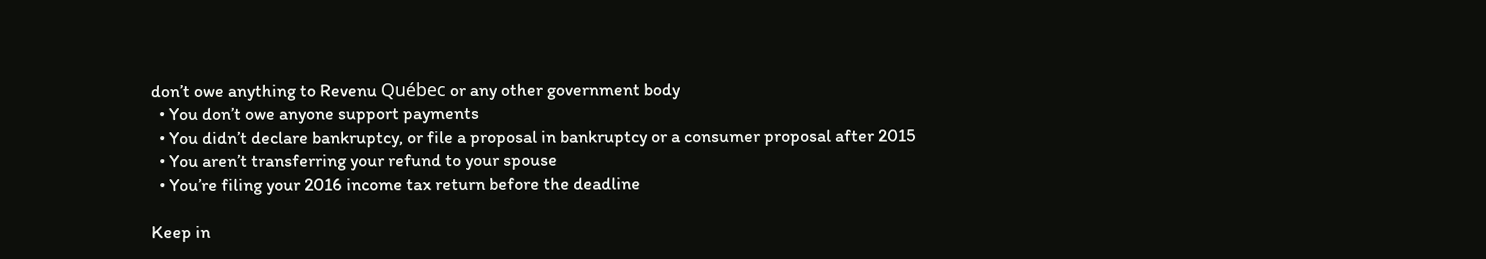don’t owe anything to Revenu Québec or any other government body
  • You don’t owe anyone support payments
  • You didn’t declare bankruptcy, or file a proposal in bankruptcy or a consumer proposal after 2015
  • You aren’t transferring your refund to your spouse
  • You’re filing your 2016 income tax return before the deadline

Keep in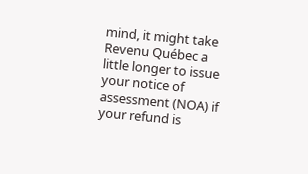mind, it might take Revenu Québec a little longer to issue your notice of assessment (NOA) if your refund is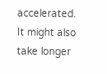accelerated. It might also take longer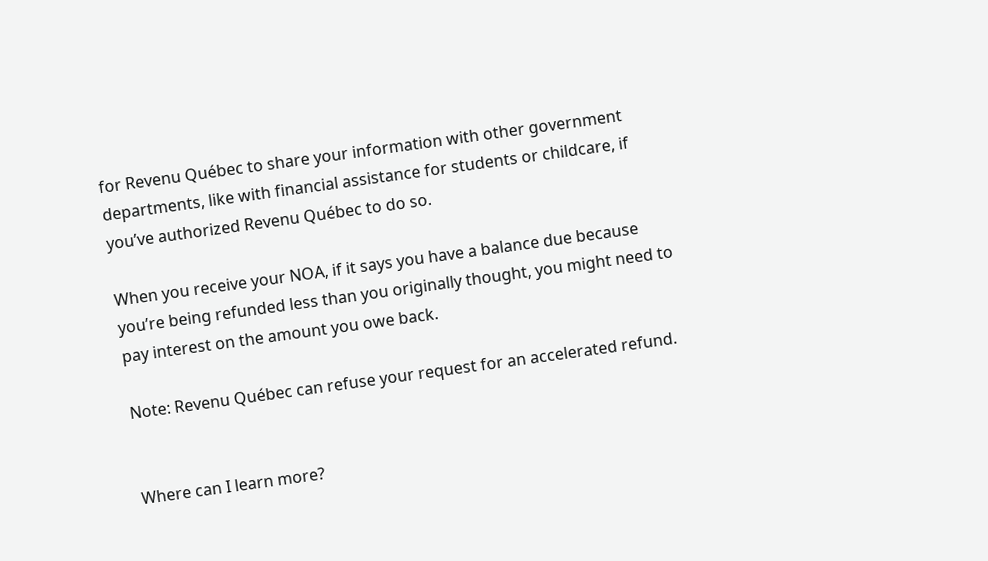for Revenu Québec to share your information with other government departments, like with financial assistance for students or childcare, if you’ve authorized Revenu Québec to do so.

When you receive your NOA, if it says you have a balance due because you’re being refunded less than you originally thought, you might need to pay interest on the amount you owe back.

Note: Revenu Québec can refuse your request for an accelerated refund.


Where can I learn more?